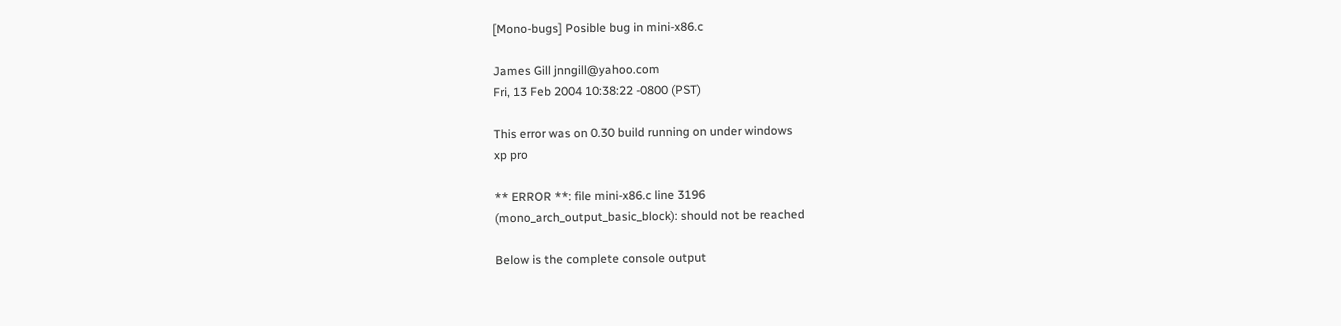[Mono-bugs] Posible bug in mini-x86.c

James Gill jnngill@yahoo.com
Fri, 13 Feb 2004 10:38:22 -0800 (PST)

This error was on 0.30 build running on under windows
xp pro

** ERROR **: file mini-x86.c line 3196
(mono_arch_output_basic_block): should not be reached

Below is the complete console output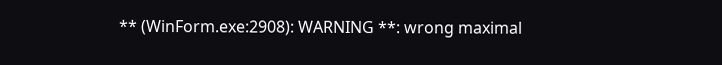** (WinForm.exe:2908): WARNING **: wrong maximal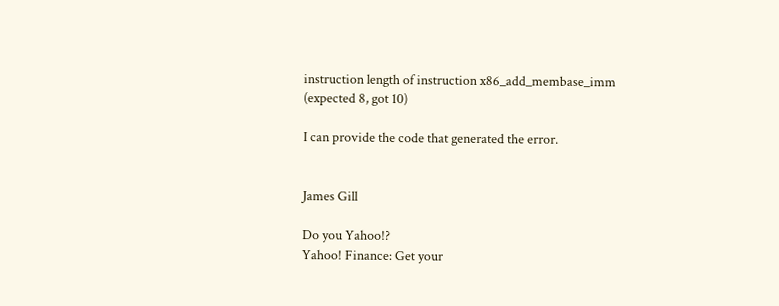instruction length of instruction x86_add_membase_imm
(expected 8, got 10)

I can provide the code that generated the error.


James Gill

Do you Yahoo!?
Yahoo! Finance: Get your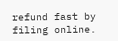refund fast by filing online.